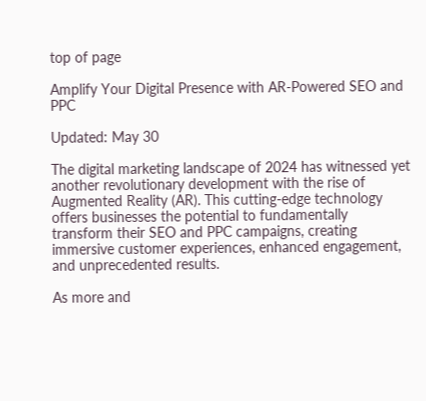top of page

Amplify Your Digital Presence with AR-Powered SEO and PPC

Updated: May 30

The digital marketing landscape of 2024 has witnessed yet another revolutionary development with the rise of Augmented Reality (AR). This cutting-edge technology offers businesses the potential to fundamentally transform their SEO and PPC campaigns, creating immersive customer experiences, enhanced engagement, and unprecedented results.

As more and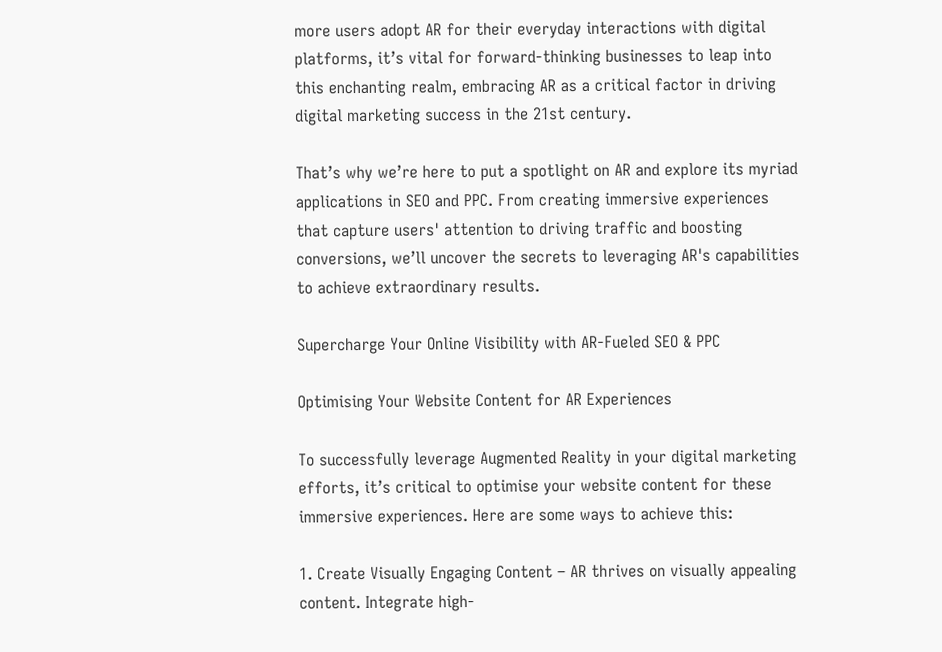more users adopt AR for their everyday interactions with digital platforms, it’s vital for forward-thinking businesses to leap into this enchanting realm, embracing AR as a critical factor in driving digital marketing success in the 21st century.

That’s why we’re here to put a spotlight on AR and explore its myriad applications in SEO and PPC. From creating immersive experiences that capture users' attention to driving traffic and boosting conversions, we’ll uncover the secrets to leveraging AR's capabilities to achieve extraordinary results.

Supercharge Your Online Visibility with AR-Fueled SEO & PPC

Optimising Your Website Content for AR Experiences

To successfully leverage Augmented Reality in your digital marketing efforts, it’s critical to optimise your website content for these immersive experiences. Here are some ways to achieve this:

1. Create Visually Engaging Content – AR thrives on visually appealing content. Integrate high-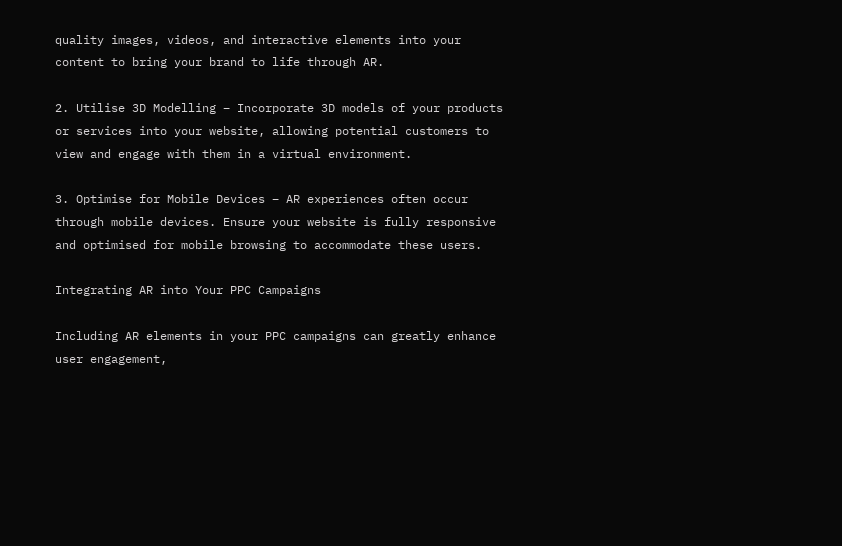quality images, videos, and interactive elements into your content to bring your brand to life through AR.

2. Utilise 3D Modelling – Incorporate 3D models of your products or services into your website, allowing potential customers to view and engage with them in a virtual environment.

3. Optimise for Mobile Devices – AR experiences often occur through mobile devices. Ensure your website is fully responsive and optimised for mobile browsing to accommodate these users.

Integrating AR into Your PPC Campaigns

Including AR elements in your PPC campaigns can greatly enhance user engagement,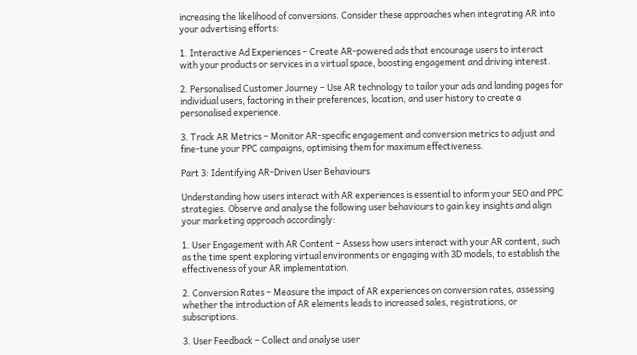increasing the likelihood of conversions. Consider these approaches when integrating AR into your advertising efforts:

1. Interactive Ad Experiences – Create AR-powered ads that encourage users to interact with your products or services in a virtual space, boosting engagement and driving interest.

2. Personalised Customer Journey – Use AR technology to tailor your ads and landing pages for individual users, factoring in their preferences, location, and user history to create a personalised experience.

3. Track AR Metrics – Monitor AR-specific engagement and conversion metrics to adjust and fine-tune your PPC campaigns, optimising them for maximum effectiveness.

Part 3: Identifying AR-Driven User Behaviours

Understanding how users interact with AR experiences is essential to inform your SEO and PPC strategies. Observe and analyse the following user behaviours to gain key insights and align your marketing approach accordingly:

1. User Engagement with AR Content – Assess how users interact with your AR content, such as the time spent exploring virtual environments or engaging with 3D models, to establish the effectiveness of your AR implementation.

2. Conversion Rates – Measure the impact of AR experiences on conversion rates, assessing whether the introduction of AR elements leads to increased sales, registrations, or subscriptions.

3. User Feedback – Collect and analyse user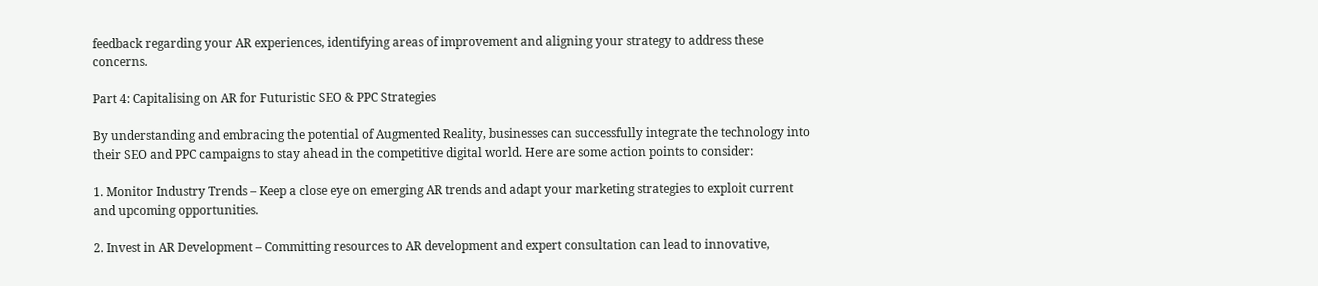feedback regarding your AR experiences, identifying areas of improvement and aligning your strategy to address these concerns.

Part 4: Capitalising on AR for Futuristic SEO & PPC Strategies

By understanding and embracing the potential of Augmented Reality, businesses can successfully integrate the technology into their SEO and PPC campaigns to stay ahead in the competitive digital world. Here are some action points to consider:

1. Monitor Industry Trends – Keep a close eye on emerging AR trends and adapt your marketing strategies to exploit current and upcoming opportunities.

2. Invest in AR Development – Committing resources to AR development and expert consultation can lead to innovative,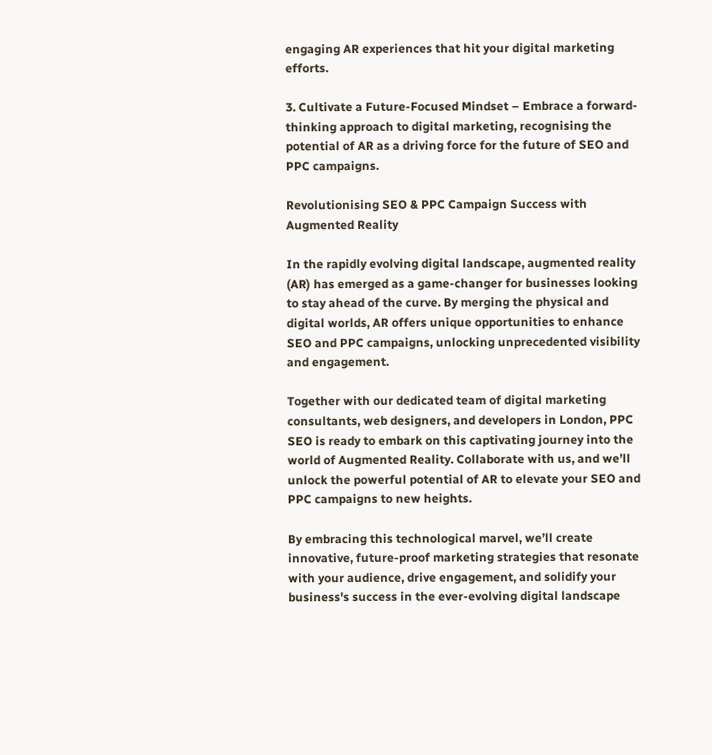engaging AR experiences that hit your digital marketing efforts.

3. Cultivate a Future-Focused Mindset – Embrace a forward-thinking approach to digital marketing, recognising the potential of AR as a driving force for the future of SEO and PPC campaigns.

Revolutionising SEO & PPC Campaign Success with Augmented Reality

In the rapidly evolving digital landscape, augmented reality (AR) has emerged as a game-changer for businesses looking to stay ahead of the curve. By merging the physical and digital worlds, AR offers unique opportunities to enhance SEO and PPC campaigns, unlocking unprecedented visibility and engagement.

Together with our dedicated team of digital marketing consultants, web designers, and developers in London, PPC SEO is ready to embark on this captivating journey into the world of Augmented Reality. Collaborate with us, and we’ll unlock the powerful potential of AR to elevate your SEO and PPC campaigns to new heights.

By embracing this technological marvel, we’ll create innovative, future-proof marketing strategies that resonate with your audience, drive engagement, and solidify your business's success in the ever-evolving digital landscape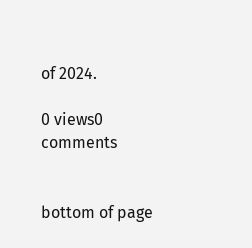of 2024.

0 views0 comments


bottom of page